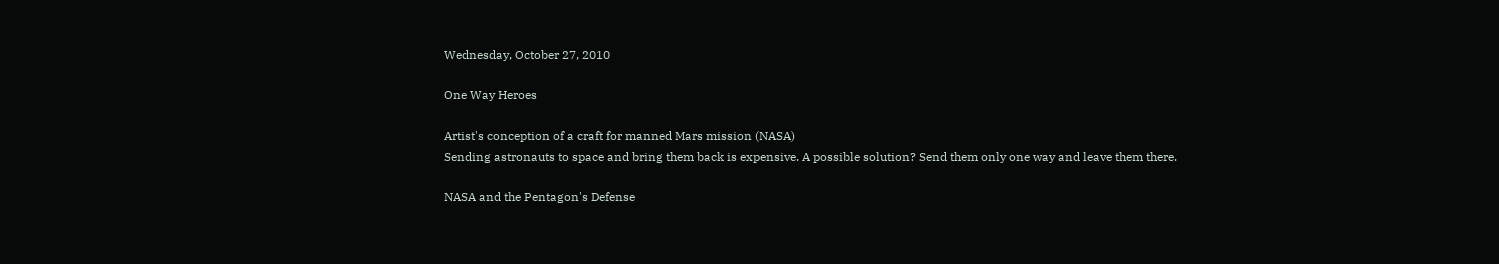Wednesday, October 27, 2010

One Way Heroes

Artist's conception of a craft for manned Mars mission (NASA)
Sending astronauts to space and bring them back is expensive. A possible solution? Send them only one way and leave them there.

NASA and the Pentagon's Defense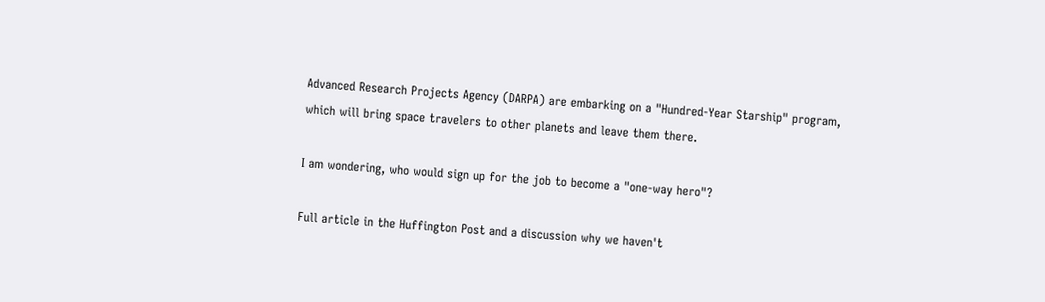Advanced Research Projects Agency (DARPA) are embarking on a "Hundred-Year Starship" program, which will bring space travelers to other planets and leave them there.

I am wondering, who would sign up for the job to become a "one-way hero"?

Full article in the Huffington Post and a discussion why we haven't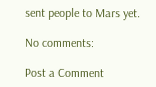sent people to Mars yet.

No comments:

Post a Comment